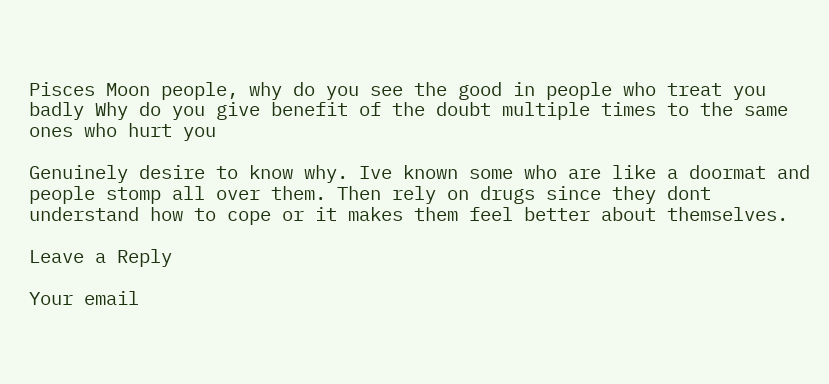Pisces Moon people, why do you see the good in people who treat you badly Why do you give benefit of the doubt multiple times to the same ones who hurt you

Genuinely desire to know why. Ive known some who are like a doormat and people stomp all over them. Then rely on drugs since they dont understand how to cope or it makes them feel better about themselves.

Leave a Reply

Your email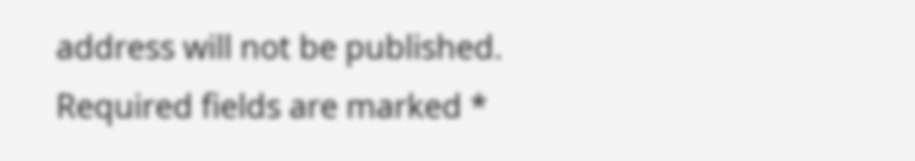address will not be published. Required fields are marked *